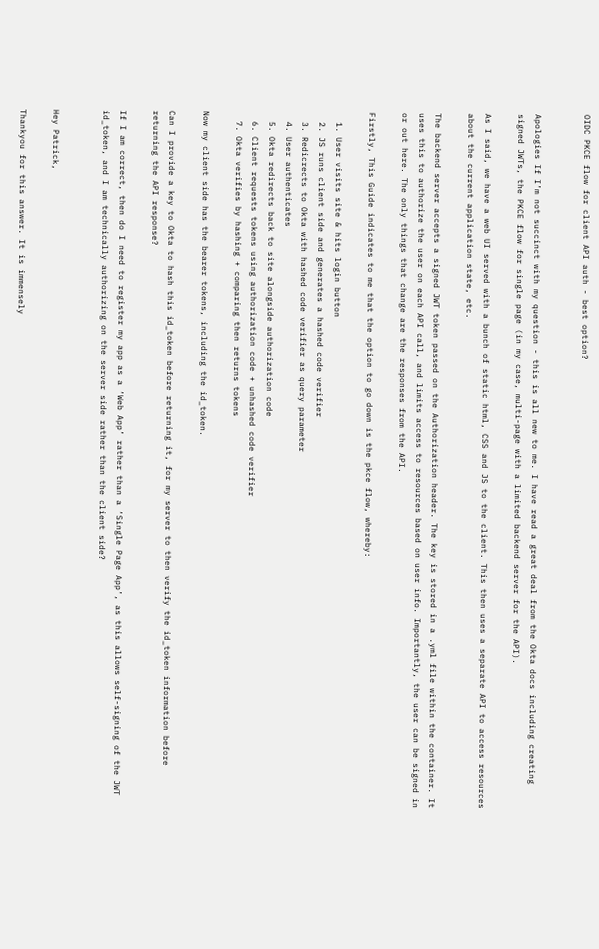OIDC PKCE flow for client API auth - best option?


Apologies If I’m not succinct with my question - this is all new to me. I have read a great deal from the Okta docs including creating signed JWTs, the PKCE flow for single page (in my case, multi-page with a limited backend server for the API).

As I said, we have a web UI served with a bunch of static html, CSS and JS to the client. This then uses a separate API to access resources about the current application state, etc.

The backend server accepts a signed JWT token passed on the Authorization header. The key is stored in a .yml file within the container. It uses this to authorize the user on each API call, and limits access to resources based on user info. Importantly, the user can be signed in or out here. The only things that change are the responses from the API.

Firstly, This Guide indicates to me that the option to go down is the pkce flow, whereby:

  1. User visits site & hits login button
  2. JS runs client side and generates a hashed code verifier
  3. Redicrects to Okta with hashed code verifier as query parameter
  4. User authenticates
  5. Okta redirects back to site alongside authorization code
  6. Client requests tokens using authorization code + unhashed code verifier
  7. Okta verifies by hashing + comparing then returns tokens

Now my client side has the bearer tokens, including the id_token.

Can I provide a key to Okta to hash this id_token before returning it, for my server to then verify the id_token information before returning the API response?

If I am correct, then do I need to register my app as a ‘Web App’ rather than a ‘Single Page App’, as this allows self-signing of the JWT id_token, and I am technically authorizing on the server side rather than the client side?


Hey Patrick,

Thankyou for this answer. It is immensely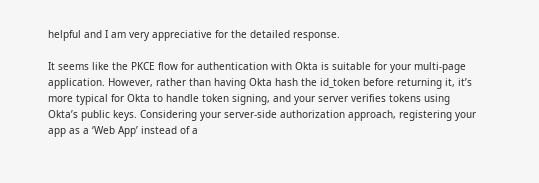helpful and I am very appreciative for the detailed response.

It seems like the PKCE flow for authentication with Okta is suitable for your multi-page application. However, rather than having Okta hash the id_token before returning it, it’s more typical for Okta to handle token signing, and your server verifies tokens using Okta’s public keys. Considering your server-side authorization approach, registering your app as a ‘Web App’ instead of a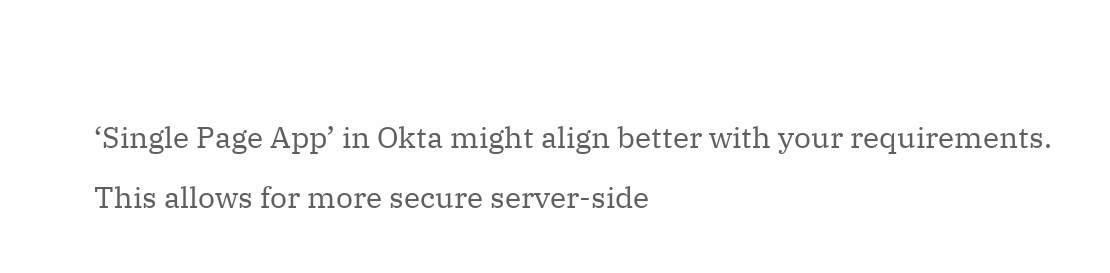‘Single Page App’ in Okta might align better with your requirements. This allows for more secure server-side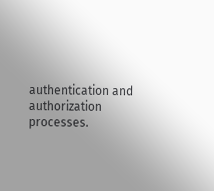authentication and authorization processes.